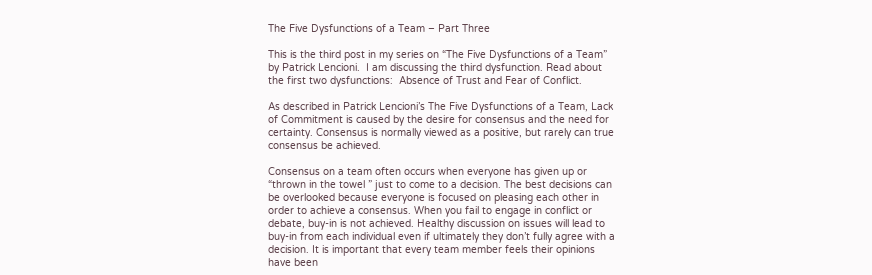The Five Dysfunctions of a Team – Part Three

This is the third post in my series on “The Five Dysfunctions of a Team” by Patrick Lencioni.  I am discussing the third dysfunction. Read about the first two dysfunctions:  Absence of Trust and Fear of Conflict.

As described in Patrick Lencioni’s The Five Dysfunctions of a Team, Lack of Commitment is caused by the desire for consensus and the need for certainty. Consensus is normally viewed as a positive, but rarely can true consensus be achieved.

Consensus on a team often occurs when everyone has given up or “thrown in the towel ” just to come to a decision. The best decisions can be overlooked because everyone is focused on pleasing each other in order to achieve a consensus. When you fail to engage in conflict or debate, buy-in is not achieved. Healthy discussion on issues will lead to buy-in from each individual even if ultimately they don’t fully agree with a decision. It is important that every team member feels their opinions have been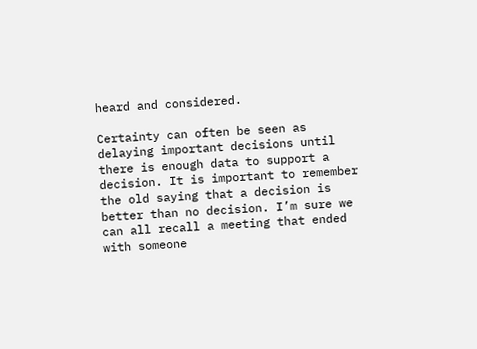heard and considered.

Certainty can often be seen as delaying important decisions until there is enough data to support a decision. It is important to remember the old saying that a decision is better than no decision. I’m sure we can all recall a meeting that ended with someone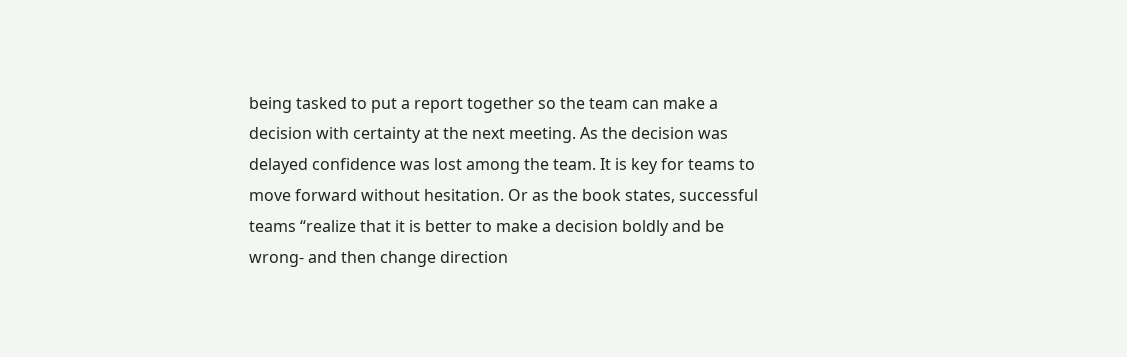being tasked to put a report together so the team can make a decision with certainty at the next meeting. As the decision was delayed confidence was lost among the team. It is key for teams to move forward without hesitation. Or as the book states, successful teams “realize that it is better to make a decision boldly and be wrong- and then change direction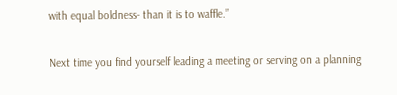with equal boldness- than it is to waffle.”

Next time you find yourself leading a meeting or serving on a planning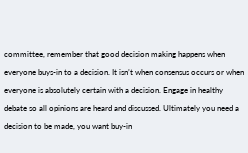committee, remember that good decision making happens when everyone buys-in to a decision. It isn’t when consensus occurs or when everyone is absolutely certain with a decision. Engage in healthy debate so all opinions are heard and discussed. Ultimately you need a decision to be made, you want buy-in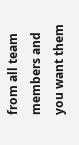from all team members and you want them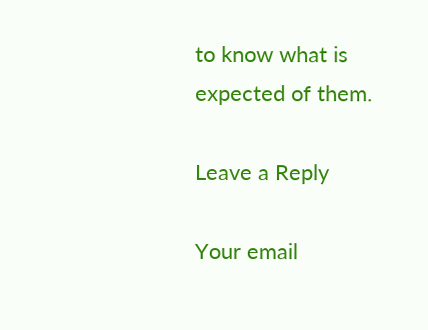to know what is expected of them.

Leave a Reply

Your email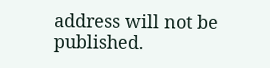address will not be published.